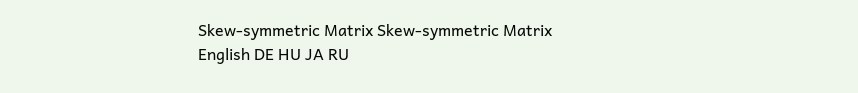Skew-symmetric Matrix Skew-symmetric Matrix
English DE HU JA RU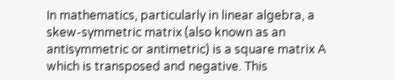In mathematics, particularly in linear algebra, a skew-symmetric matrix (also known as an antisymmetric or antimetric) is a square matrix A which is transposed and negative. This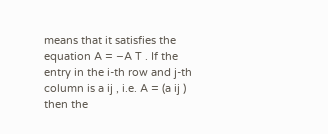means that it satisfies the equation A = −A T . If the entry in the i-th row and j-th column is a ij , i.e. A = (a ij ) then the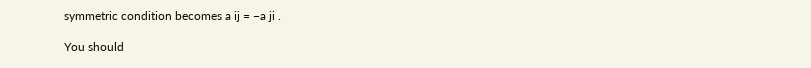symmetric condition becomes a ij = −a ji .

You should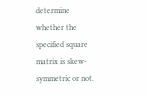determine whether the specified square matrix is skew-symmetric or not.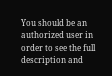You should be an authorized user in order to see the full description and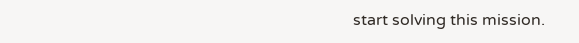start solving this mission.